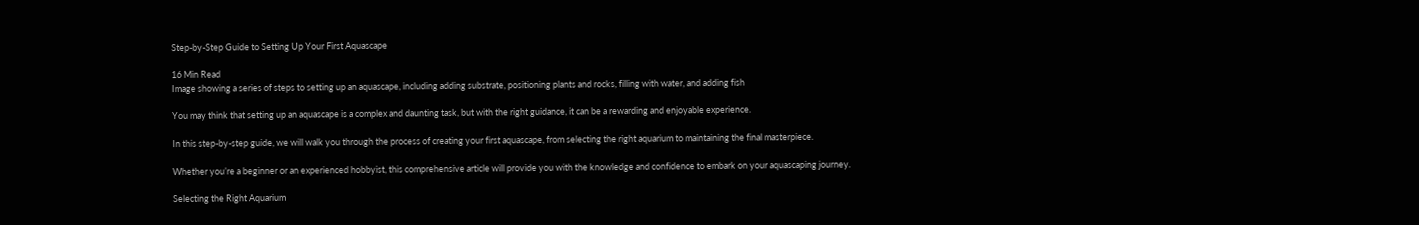Step-by-Step Guide to Setting Up Your First Aquascape

16 Min Read
Image showing a series of steps to setting up an aquascape, including adding substrate, positioning plants and rocks, filling with water, and adding fish

You may think that setting up an aquascape is a complex and daunting task, but with the right guidance, it can be a rewarding and enjoyable experience.

In this step-by-step guide, we will walk you through the process of creating your first aquascape, from selecting the right aquarium to maintaining the final masterpiece.

Whether you’re a beginner or an experienced hobbyist, this comprehensive article will provide you with the knowledge and confidence to embark on your aquascaping journey.

Selecting the Right Aquarium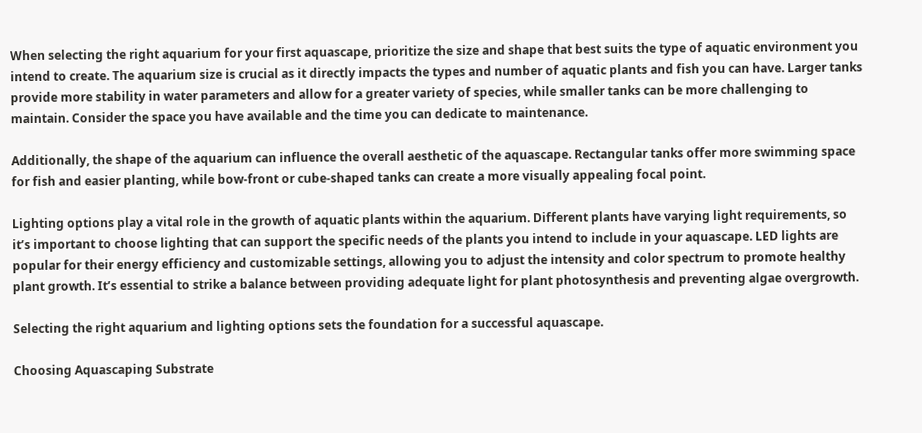When selecting the right aquarium for your first aquascape, prioritize the size and shape that best suits the type of aquatic environment you intend to create. The aquarium size is crucial as it directly impacts the types and number of aquatic plants and fish you can have. Larger tanks provide more stability in water parameters and allow for a greater variety of species, while smaller tanks can be more challenging to maintain. Consider the space you have available and the time you can dedicate to maintenance.

Additionally, the shape of the aquarium can influence the overall aesthetic of the aquascape. Rectangular tanks offer more swimming space for fish and easier planting, while bow-front or cube-shaped tanks can create a more visually appealing focal point.

Lighting options play a vital role in the growth of aquatic plants within the aquarium. Different plants have varying light requirements, so it’s important to choose lighting that can support the specific needs of the plants you intend to include in your aquascape. LED lights are popular for their energy efficiency and customizable settings, allowing you to adjust the intensity and color spectrum to promote healthy plant growth. It’s essential to strike a balance between providing adequate light for plant photosynthesis and preventing algae overgrowth.

Selecting the right aquarium and lighting options sets the foundation for a successful aquascape.

Choosing Aquascaping Substrate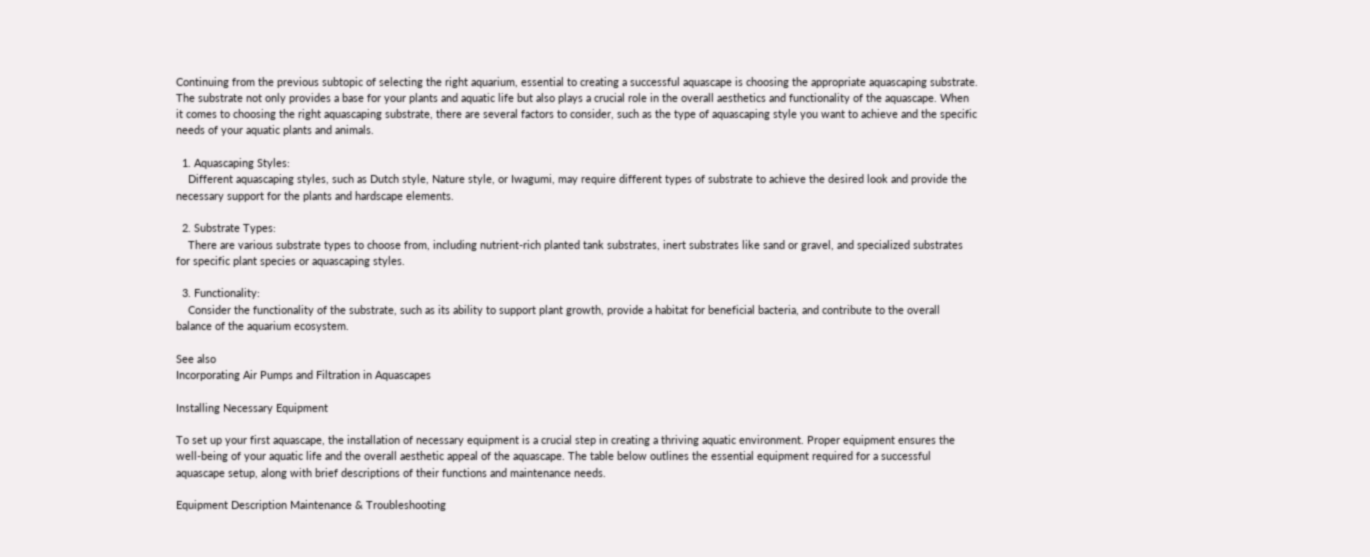Continuing from the previous subtopic of selecting the right aquarium, essential to creating a successful aquascape is choosing the appropriate aquascaping substrate. The substrate not only provides a base for your plants and aquatic life but also plays a crucial role in the overall aesthetics and functionality of the aquascape. When it comes to choosing the right aquascaping substrate, there are several factors to consider, such as the type of aquascaping style you want to achieve and the specific needs of your aquatic plants and animals.

  1. Aquascaping Styles:
    Different aquascaping styles, such as Dutch style, Nature style, or Iwagumi, may require different types of substrate to achieve the desired look and provide the necessary support for the plants and hardscape elements.

  2. Substrate Types:
    There are various substrate types to choose from, including nutrient-rich planted tank substrates, inert substrates like sand or gravel, and specialized substrates for specific plant species or aquascaping styles.

  3. Functionality:
    Consider the functionality of the substrate, such as its ability to support plant growth, provide a habitat for beneficial bacteria, and contribute to the overall balance of the aquarium ecosystem.

See also
Incorporating Air Pumps and Filtration in Aquascapes

Installing Necessary Equipment

To set up your first aquascape, the installation of necessary equipment is a crucial step in creating a thriving aquatic environment. Proper equipment ensures the well-being of your aquatic life and the overall aesthetic appeal of the aquascape. The table below outlines the essential equipment required for a successful aquascape setup, along with brief descriptions of their functions and maintenance needs.

Equipment Description Maintenance & Troubleshooting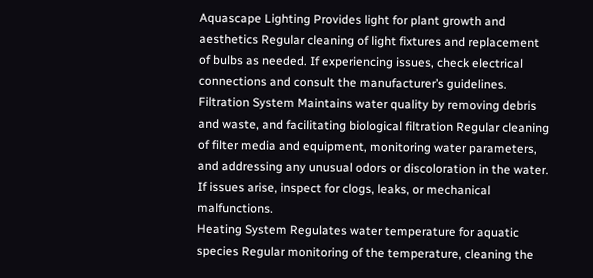Aquascape Lighting Provides light for plant growth and aesthetics Regular cleaning of light fixtures and replacement of bulbs as needed. If experiencing issues, check electrical connections and consult the manufacturer’s guidelines.
Filtration System Maintains water quality by removing debris and waste, and facilitating biological filtration Regular cleaning of filter media and equipment, monitoring water parameters, and addressing any unusual odors or discoloration in the water. If issues arise, inspect for clogs, leaks, or mechanical malfunctions.
Heating System Regulates water temperature for aquatic species Regular monitoring of the temperature, cleaning the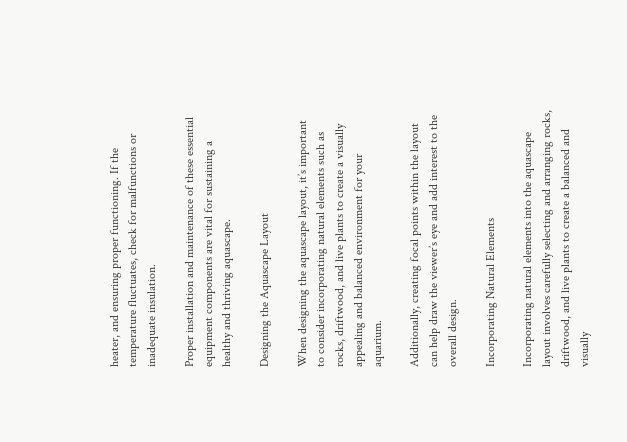heater, and ensuring proper functioning. If the temperature fluctuates, check for malfunctions or inadequate insulation.

Proper installation and maintenance of these essential equipment components are vital for sustaining a healthy and thriving aquascape.

Designing the Aquascape Layout

When designing the aquascape layout, it’s important to consider incorporating natural elements such as rocks, driftwood, and live plants to create a visually appealing and balanced environment for your aquarium.

Additionally, creating focal points within the layout can help draw the viewer’s eye and add interest to the overall design.

Incorporating Natural Elements

Incorporating natural elements into the aquascape layout involves carefully selecting and arranging rocks, driftwood, and live plants to create a balanced and visually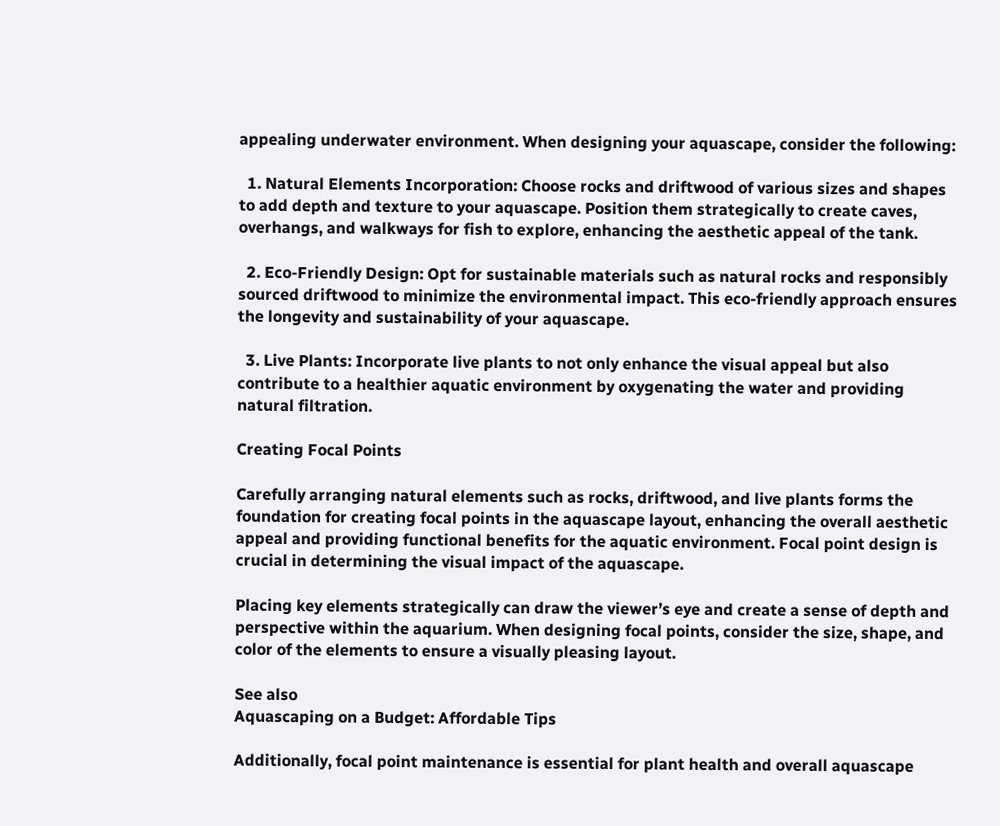appealing underwater environment. When designing your aquascape, consider the following:

  1. Natural Elements Incorporation: Choose rocks and driftwood of various sizes and shapes to add depth and texture to your aquascape. Position them strategically to create caves, overhangs, and walkways for fish to explore, enhancing the aesthetic appeal of the tank.

  2. Eco-Friendly Design: Opt for sustainable materials such as natural rocks and responsibly sourced driftwood to minimize the environmental impact. This eco-friendly approach ensures the longevity and sustainability of your aquascape.

  3. Live Plants: Incorporate live plants to not only enhance the visual appeal but also contribute to a healthier aquatic environment by oxygenating the water and providing natural filtration.

Creating Focal Points

Carefully arranging natural elements such as rocks, driftwood, and live plants forms the foundation for creating focal points in the aquascape layout, enhancing the overall aesthetic appeal and providing functional benefits for the aquatic environment. Focal point design is crucial in determining the visual impact of the aquascape.

Placing key elements strategically can draw the viewer’s eye and create a sense of depth and perspective within the aquarium. When designing focal points, consider the size, shape, and color of the elements to ensure a visually pleasing layout.

See also
Aquascaping on a Budget: Affordable Tips

Additionally, focal point maintenance is essential for plant health and overall aquascape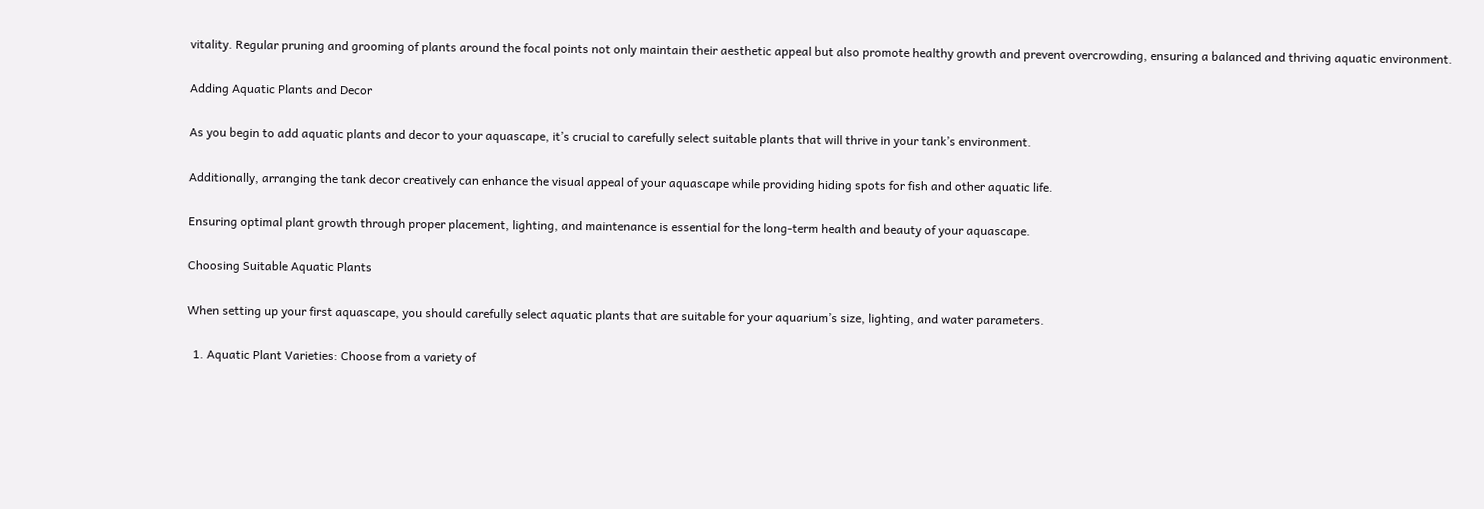vitality. Regular pruning and grooming of plants around the focal points not only maintain their aesthetic appeal but also promote healthy growth and prevent overcrowding, ensuring a balanced and thriving aquatic environment.

Adding Aquatic Plants and Decor

As you begin to add aquatic plants and decor to your aquascape, it’s crucial to carefully select suitable plants that will thrive in your tank’s environment.

Additionally, arranging the tank decor creatively can enhance the visual appeal of your aquascape while providing hiding spots for fish and other aquatic life.

Ensuring optimal plant growth through proper placement, lighting, and maintenance is essential for the long-term health and beauty of your aquascape.

Choosing Suitable Aquatic Plants

When setting up your first aquascape, you should carefully select aquatic plants that are suitable for your aquarium’s size, lighting, and water parameters.

  1. Aquatic Plant Varieties: Choose from a variety of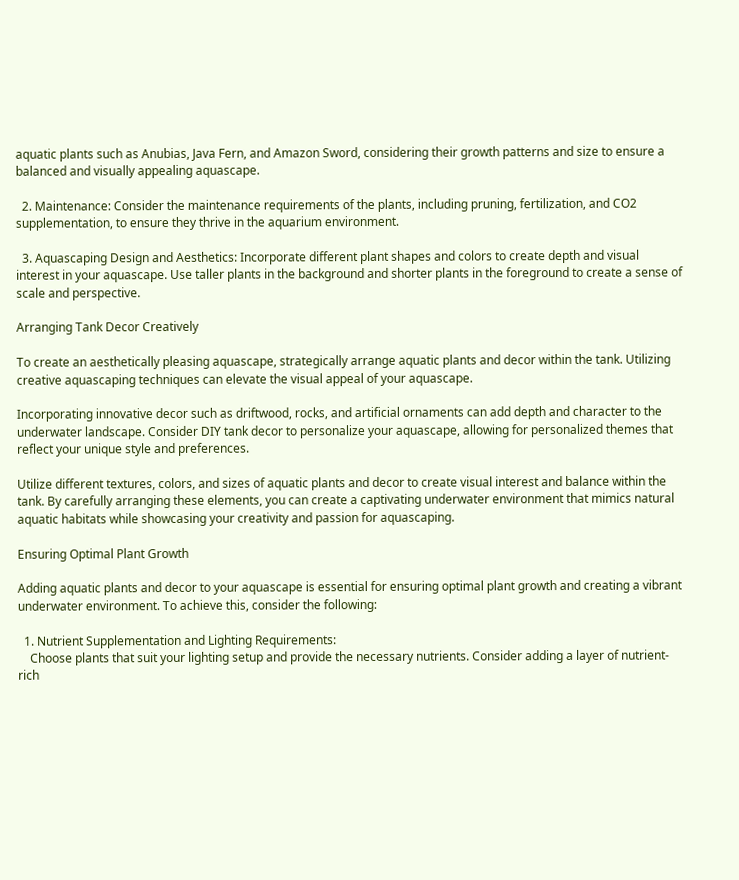aquatic plants such as Anubias, Java Fern, and Amazon Sword, considering their growth patterns and size to ensure a balanced and visually appealing aquascape.

  2. Maintenance: Consider the maintenance requirements of the plants, including pruning, fertilization, and CO2 supplementation, to ensure they thrive in the aquarium environment.

  3. Aquascaping Design and Aesthetics: Incorporate different plant shapes and colors to create depth and visual interest in your aquascape. Use taller plants in the background and shorter plants in the foreground to create a sense of scale and perspective.

Arranging Tank Decor Creatively

To create an aesthetically pleasing aquascape, strategically arrange aquatic plants and decor within the tank. Utilizing creative aquascaping techniques can elevate the visual appeal of your aquascape.

Incorporating innovative decor such as driftwood, rocks, and artificial ornaments can add depth and character to the underwater landscape. Consider DIY tank decor to personalize your aquascape, allowing for personalized themes that reflect your unique style and preferences.

Utilize different textures, colors, and sizes of aquatic plants and decor to create visual interest and balance within the tank. By carefully arranging these elements, you can create a captivating underwater environment that mimics natural aquatic habitats while showcasing your creativity and passion for aquascaping.

Ensuring Optimal Plant Growth

Adding aquatic plants and decor to your aquascape is essential for ensuring optimal plant growth and creating a vibrant underwater environment. To achieve this, consider the following:

  1. Nutrient Supplementation and Lighting Requirements:
    Choose plants that suit your lighting setup and provide the necessary nutrients. Consider adding a layer of nutrient-rich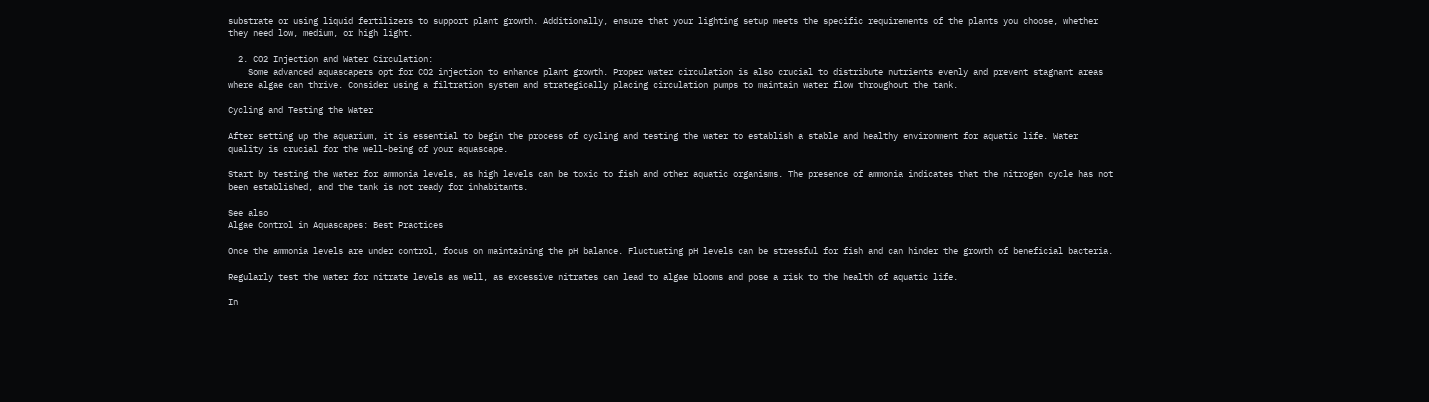substrate or using liquid fertilizers to support plant growth. Additionally, ensure that your lighting setup meets the specific requirements of the plants you choose, whether they need low, medium, or high light.

  2. CO2 Injection and Water Circulation:
    Some advanced aquascapers opt for CO2 injection to enhance plant growth. Proper water circulation is also crucial to distribute nutrients evenly and prevent stagnant areas where algae can thrive. Consider using a filtration system and strategically placing circulation pumps to maintain water flow throughout the tank.

Cycling and Testing the Water

After setting up the aquarium, it is essential to begin the process of cycling and testing the water to establish a stable and healthy environment for aquatic life. Water quality is crucial for the well-being of your aquascape.

Start by testing the water for ammonia levels, as high levels can be toxic to fish and other aquatic organisms. The presence of ammonia indicates that the nitrogen cycle has not been established, and the tank is not ready for inhabitants.

See also
Algae Control in Aquascapes: Best Practices

Once the ammonia levels are under control, focus on maintaining the pH balance. Fluctuating pH levels can be stressful for fish and can hinder the growth of beneficial bacteria.

Regularly test the water for nitrate levels as well, as excessive nitrates can lead to algae blooms and pose a risk to the health of aquatic life.

In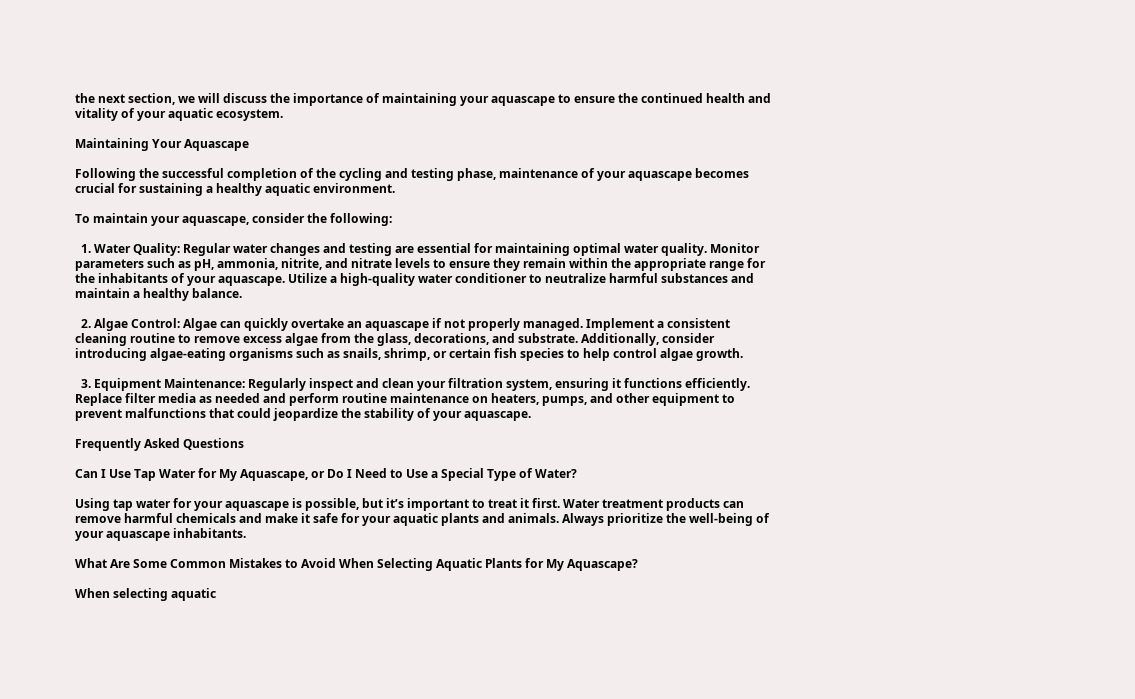the next section, we will discuss the importance of maintaining your aquascape to ensure the continued health and vitality of your aquatic ecosystem.

Maintaining Your Aquascape

Following the successful completion of the cycling and testing phase, maintenance of your aquascape becomes crucial for sustaining a healthy aquatic environment.

To maintain your aquascape, consider the following:

  1. Water Quality: Regular water changes and testing are essential for maintaining optimal water quality. Monitor parameters such as pH, ammonia, nitrite, and nitrate levels to ensure they remain within the appropriate range for the inhabitants of your aquascape. Utilize a high-quality water conditioner to neutralize harmful substances and maintain a healthy balance.

  2. Algae Control: Algae can quickly overtake an aquascape if not properly managed. Implement a consistent cleaning routine to remove excess algae from the glass, decorations, and substrate. Additionally, consider introducing algae-eating organisms such as snails, shrimp, or certain fish species to help control algae growth.

  3. Equipment Maintenance: Regularly inspect and clean your filtration system, ensuring it functions efficiently. Replace filter media as needed and perform routine maintenance on heaters, pumps, and other equipment to prevent malfunctions that could jeopardize the stability of your aquascape.

Frequently Asked Questions

Can I Use Tap Water for My Aquascape, or Do I Need to Use a Special Type of Water?

Using tap water for your aquascape is possible, but it’s important to treat it first. Water treatment products can remove harmful chemicals and make it safe for your aquatic plants and animals. Always prioritize the well-being of your aquascape inhabitants.

What Are Some Common Mistakes to Avoid When Selecting Aquatic Plants for My Aquascape?

When selecting aquatic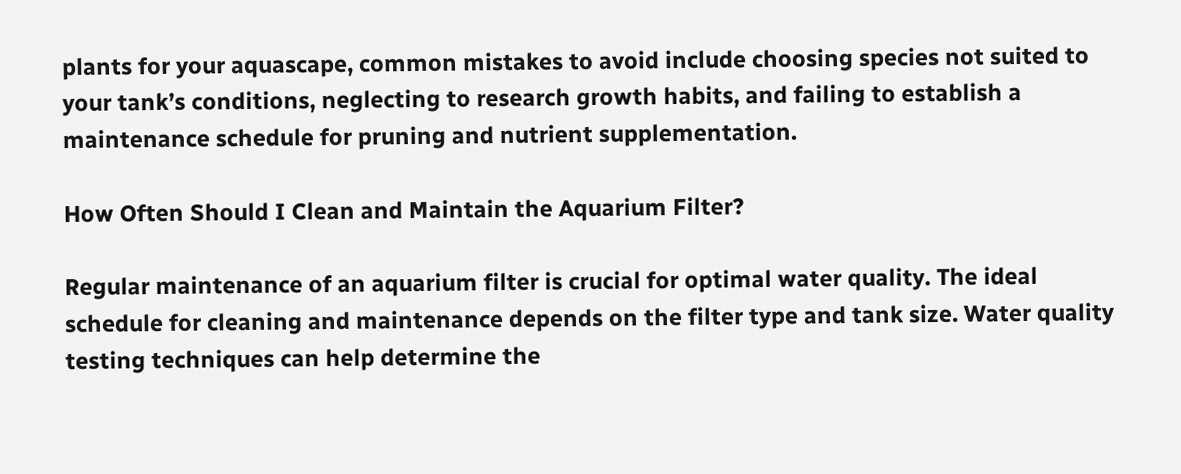plants for your aquascape, common mistakes to avoid include choosing species not suited to your tank’s conditions, neglecting to research growth habits, and failing to establish a maintenance schedule for pruning and nutrient supplementation.

How Often Should I Clean and Maintain the Aquarium Filter?

Regular maintenance of an aquarium filter is crucial for optimal water quality. The ideal schedule for cleaning and maintenance depends on the filter type and tank size. Water quality testing techniques can help determine the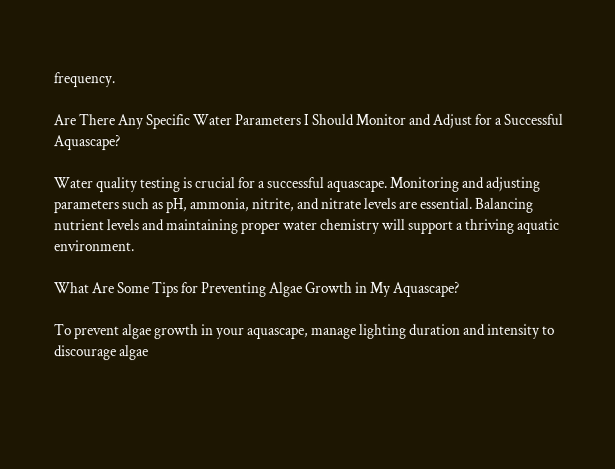frequency.

Are There Any Specific Water Parameters I Should Monitor and Adjust for a Successful Aquascape?

Water quality testing is crucial for a successful aquascape. Monitoring and adjusting parameters such as pH, ammonia, nitrite, and nitrate levels are essential. Balancing nutrient levels and maintaining proper water chemistry will support a thriving aquatic environment.

What Are Some Tips for Preventing Algae Growth in My Aquascape?

To prevent algae growth in your aquascape, manage lighting duration and intensity to discourage algae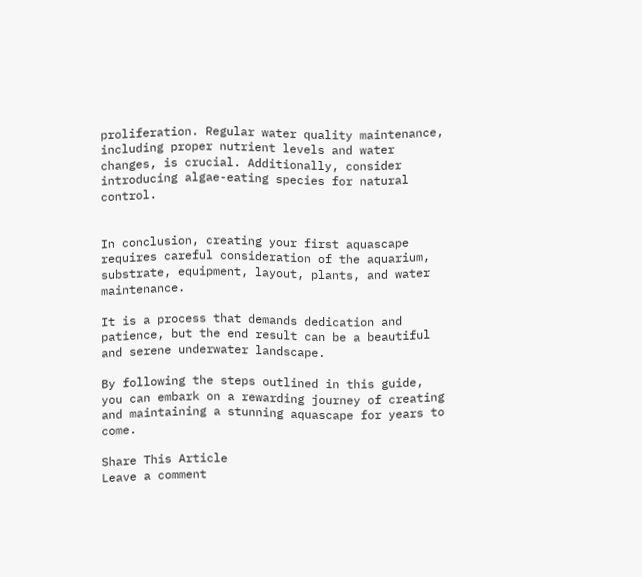proliferation. Regular water quality maintenance, including proper nutrient levels and water changes, is crucial. Additionally, consider introducing algae-eating species for natural control.


In conclusion, creating your first aquascape requires careful consideration of the aquarium, substrate, equipment, layout, plants, and water maintenance.

It is a process that demands dedication and patience, but the end result can be a beautiful and serene underwater landscape.

By following the steps outlined in this guide, you can embark on a rewarding journey of creating and maintaining a stunning aquascape for years to come.

Share This Article
Leave a comment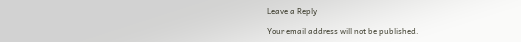Leave a Reply

Your email address will not be published.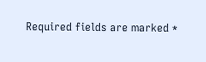Required fields are marked *